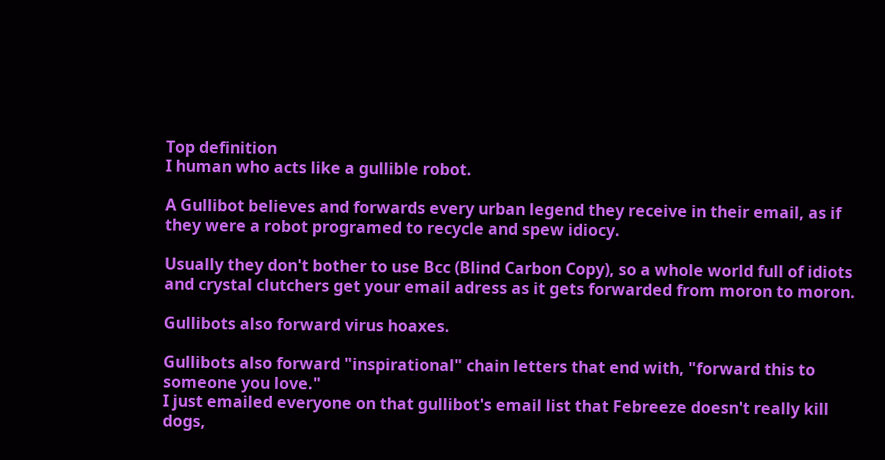Top definition
I human who acts like a gullible robot.

A Gullibot believes and forwards every urban legend they receive in their email, as if they were a robot programed to recycle and spew idiocy.

Usually they don't bother to use Bcc (Blind Carbon Copy), so a whole world full of idiots and crystal clutchers get your email adress as it gets forwarded from moron to moron.

Gullibots also forward virus hoaxes.

Gullibots also forward "inspirational" chain letters that end with, "forward this to someone you love."
I just emailed everyone on that gullibot's email list that Febreeze doesn't really kill dogs,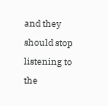and they should stop listening to the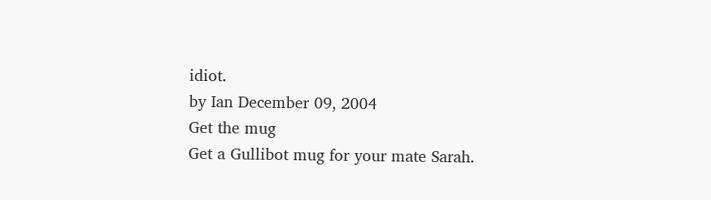idiot.
by Ian December 09, 2004
Get the mug
Get a Gullibot mug for your mate Sarah.